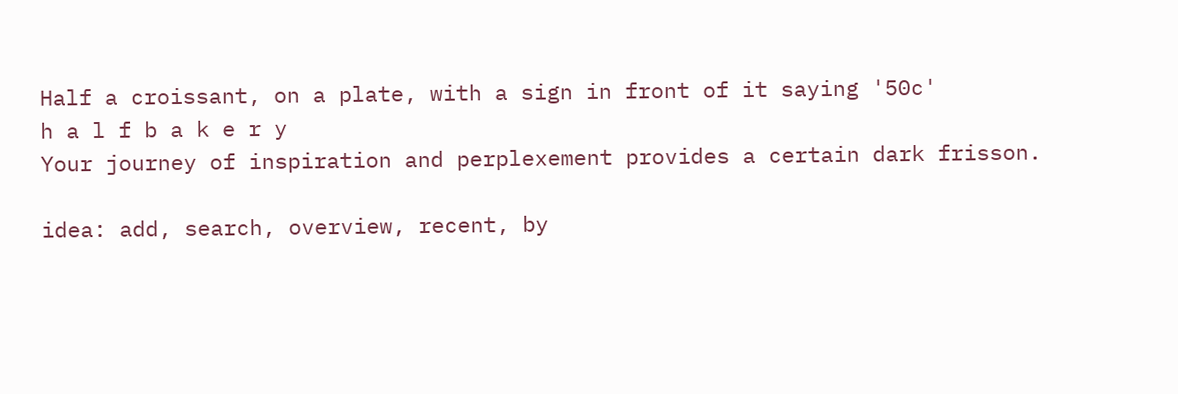Half a croissant, on a plate, with a sign in front of it saying '50c'
h a l f b a k e r y
Your journey of inspiration and perplexement provides a certain dark frisson.

idea: add, search, overview, recent, by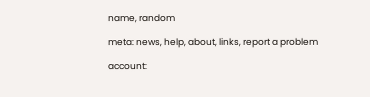name, random

meta: news, help, about, links, report a problem

account: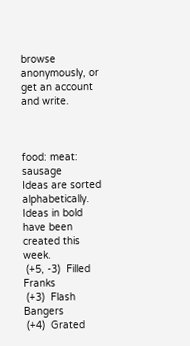browse anonymously, or get an account and write.



food: meat: sausage
Ideas are sorted alphabetically.
Ideas in bold have been created this week.
 (+5, -3)  Filled Franks
 (+3)  Flash Bangers
 (+4)  Grated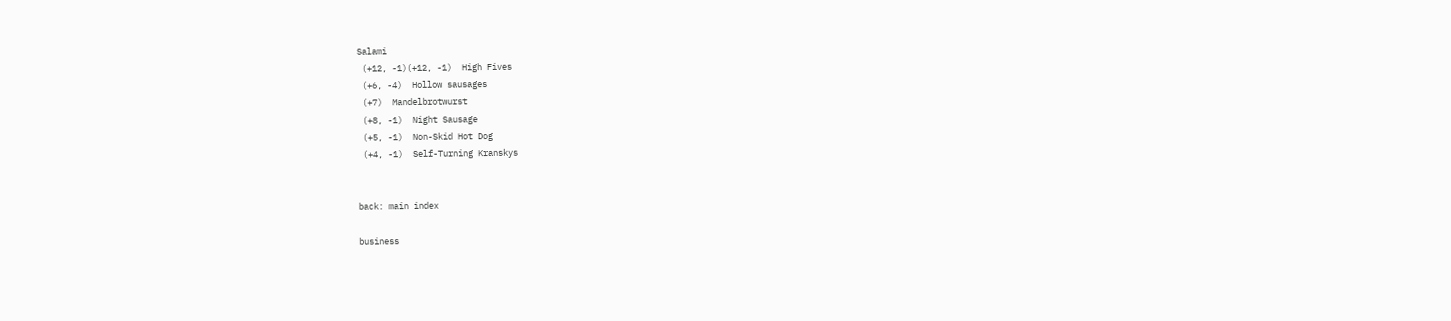Salami
 (+12, -1)(+12, -1)  High Fives
 (+6, -4)  Hollow sausages
 (+7)  Mandelbrotwurst
 (+8, -1)  Night Sausage
 (+5, -1)  Non-Skid Hot Dog
 (+4, -1)  Self-Turning Kranskys


back: main index

business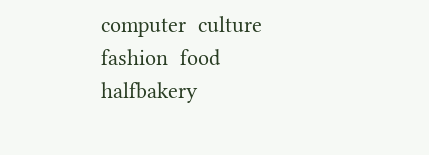computer  culture  fashion  food  halfbakery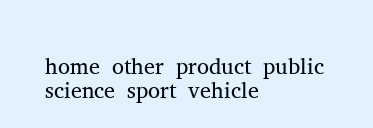home  other  product  public  science  sport  vehicle